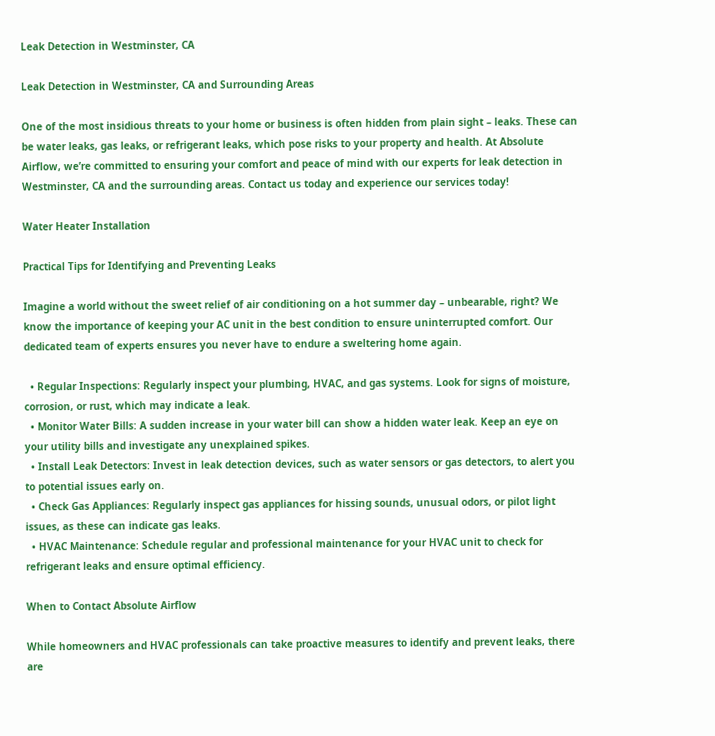Leak Detection in Westminster, CA

Leak Detection in Westminster, CA and Surrounding Areas

One of the most insidious threats to your home or business is often hidden from plain sight – leaks. These can be water leaks, gas leaks, or refrigerant leaks, which pose risks to your property and health. At Absolute Airflow, we’re committed to ensuring your comfort and peace of mind with our experts for leak detection in Westminster, CA and the surrounding areas. Contact us today and experience our services today!

Water Heater Installation

Practical Tips for Identifying and Preventing Leaks

Imagine a world without the sweet relief of air conditioning on a hot summer day – unbearable, right? We know the importance of keeping your AC unit in the best condition to ensure uninterrupted comfort. Our dedicated team of experts ensures you never have to endure a sweltering home again.

  • Regular Inspections: Regularly inspect your plumbing, HVAC, and gas systems. Look for signs of moisture, corrosion, or rust, which may indicate a leak.
  • Monitor Water Bills: A sudden increase in your water bill can show a hidden water leak. Keep an eye on your utility bills and investigate any unexplained spikes.
  • Install Leak Detectors: Invest in leak detection devices, such as water sensors or gas detectors, to alert you to potential issues early on.
  • Check Gas Appliances: Regularly inspect gas appliances for hissing sounds, unusual odors, or pilot light issues, as these can indicate gas leaks.
  • HVAC Maintenance: Schedule regular and professional maintenance for your HVAC unit to check for refrigerant leaks and ensure optimal efficiency.

When to Contact Absolute Airflow

While homeowners and HVAC professionals can take proactive measures to identify and prevent leaks, there are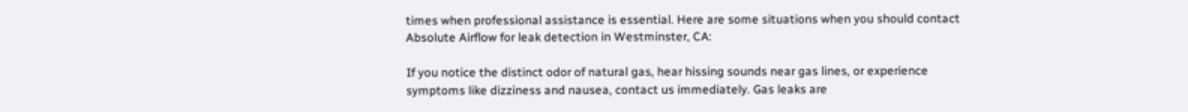times when professional assistance is essential. Here are some situations when you should contact Absolute Airflow for leak detection in Westminster, CA:

If you notice the distinct odor of natural gas, hear hissing sounds near gas lines, or experience symptoms like dizziness and nausea, contact us immediately. Gas leaks are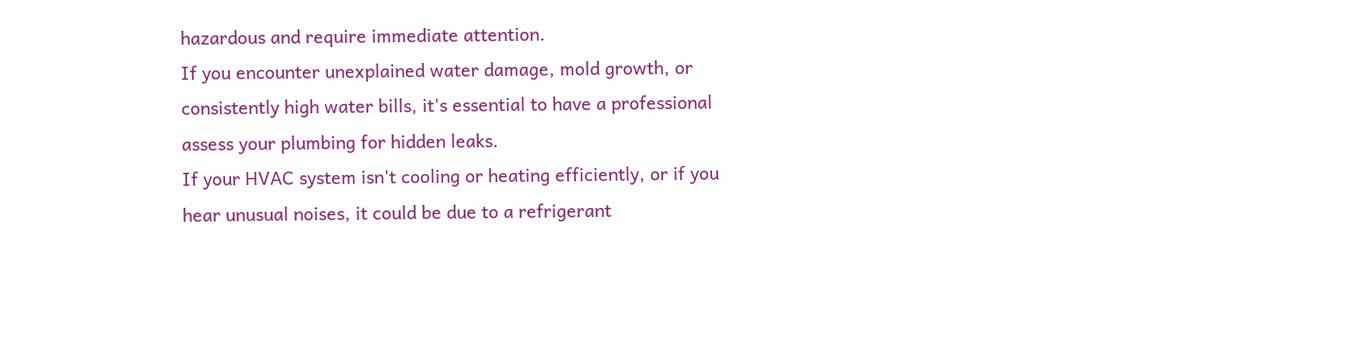hazardous and require immediate attention.
If you encounter unexplained water damage, mold growth, or consistently high water bills, it's essential to have a professional assess your plumbing for hidden leaks.
If your HVAC system isn't cooling or heating efficiently, or if you hear unusual noises, it could be due to a refrigerant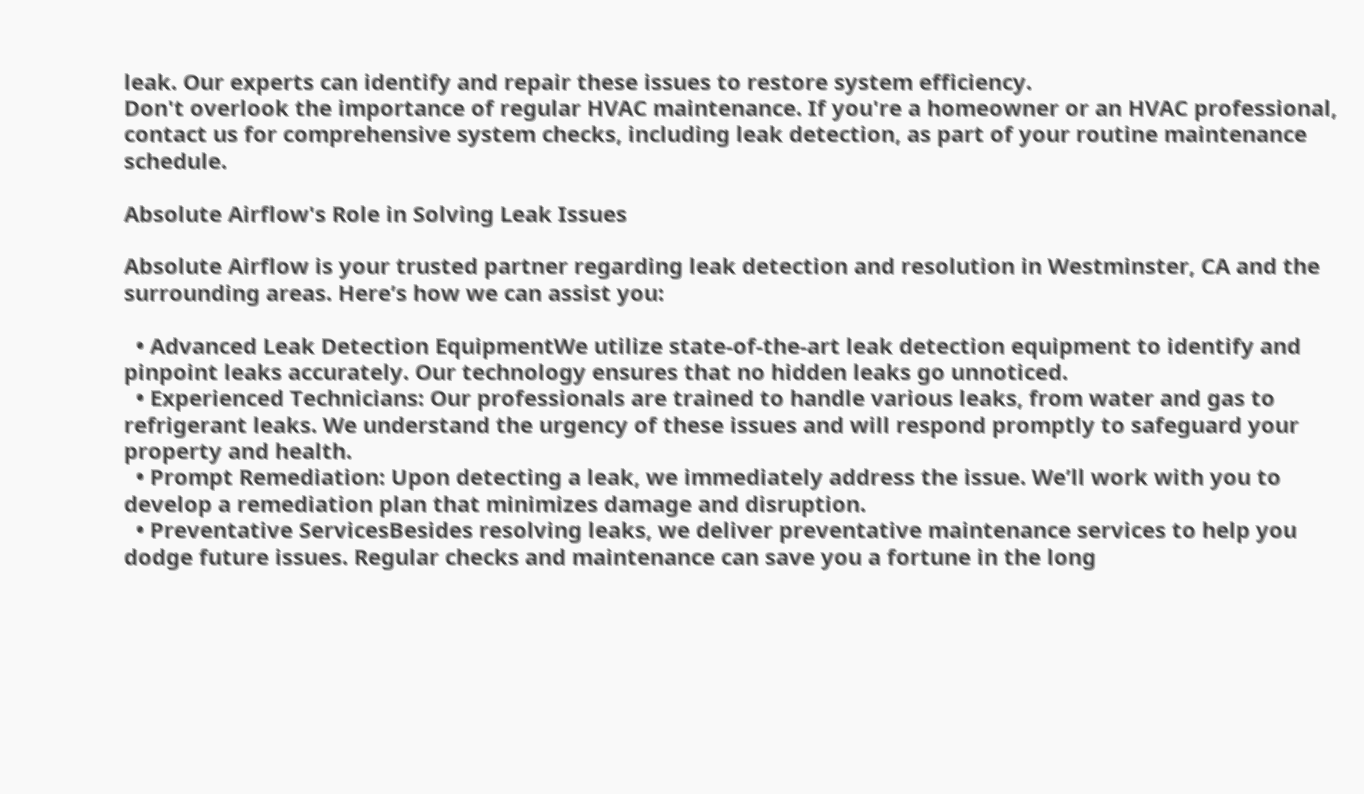leak. Our experts can identify and repair these issues to restore system efficiency.
Don't overlook the importance of regular HVAC maintenance. If you're a homeowner or an HVAC professional, contact us for comprehensive system checks, including leak detection, as part of your routine maintenance schedule.

Absolute Airflow's Role in Solving Leak Issues

Absolute Airflow is your trusted partner regarding leak detection and resolution in Westminster, CA and the surrounding areas. Here’s how we can assist you:

  • Advanced Leak Detection EquipmentWe utilize state-of-the-art leak detection equipment to identify and pinpoint leaks accurately. Our technology ensures that no hidden leaks go unnoticed.
  • Experienced Technicians: Our professionals are trained to handle various leaks, from water and gas to refrigerant leaks. We understand the urgency of these issues and will respond promptly to safeguard your property and health.
  • Prompt Remediation: Upon detecting a leak, we immediately address the issue. We’ll work with you to develop a remediation plan that minimizes damage and disruption.
  • Preventative ServicesBesides resolving leaks, we deliver preventative maintenance services to help you dodge future issues. Regular checks and maintenance can save you a fortune in the long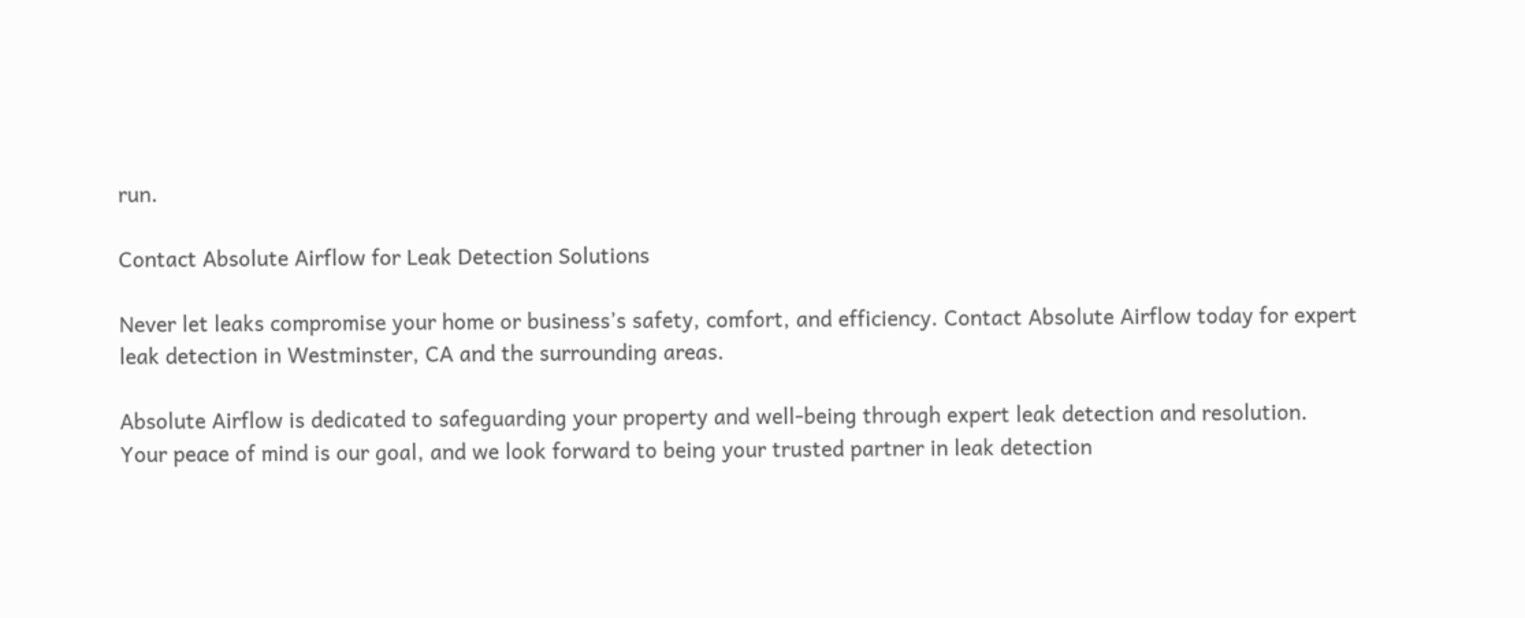run.

Contact Absolute Airflow for Leak Detection Solutions

Never let leaks compromise your home or business’s safety, comfort, and efficiency. Contact Absolute Airflow today for expert leak detection in Westminster, CA and the surrounding areas.

Absolute Airflow is dedicated to safeguarding your property and well-being through expert leak detection and resolution. Your peace of mind is our goal, and we look forward to being your trusted partner in leak detection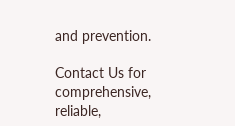and prevention.

Contact Us for comprehensive, reliable,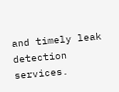and timely leak detection services.